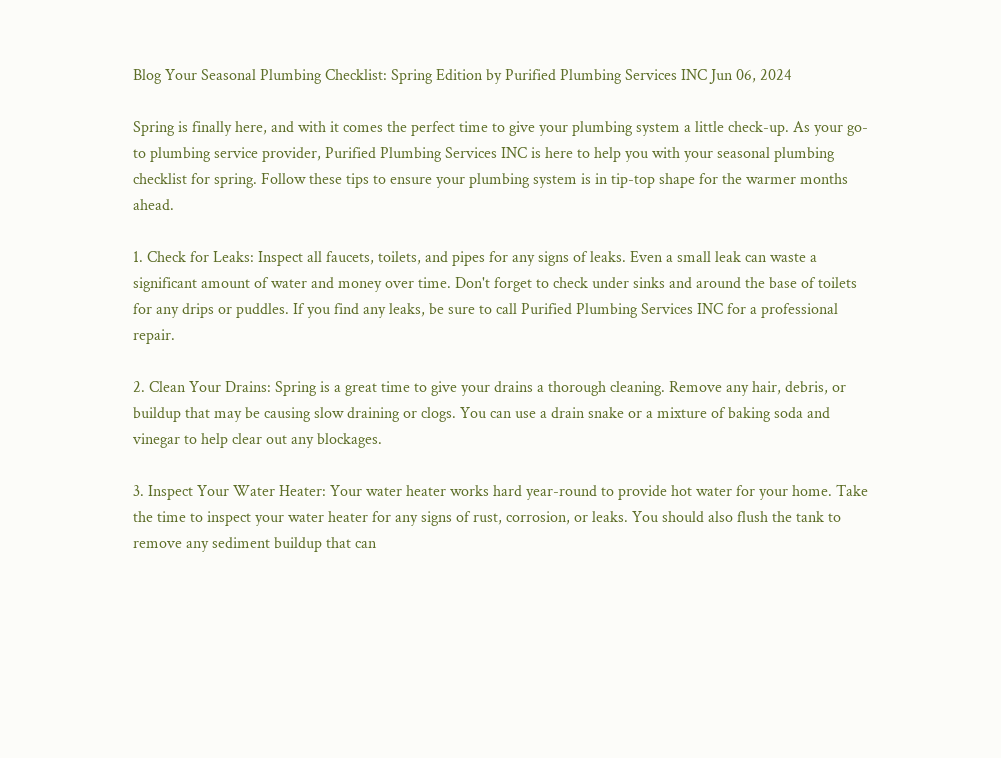Blog Your Seasonal Plumbing Checklist: Spring Edition by Purified Plumbing Services INC Jun 06, 2024

Spring is finally here, and with it comes the perfect time to give your plumbing system a little check-up. As your go-to plumbing service provider, Purified Plumbing Services INC is here to help you with your seasonal plumbing checklist for spring. Follow these tips to ensure your plumbing system is in tip-top shape for the warmer months ahead.

1. Check for Leaks: Inspect all faucets, toilets, and pipes for any signs of leaks. Even a small leak can waste a significant amount of water and money over time. Don't forget to check under sinks and around the base of toilets for any drips or puddles. If you find any leaks, be sure to call Purified Plumbing Services INC for a professional repair.

2. Clean Your Drains: Spring is a great time to give your drains a thorough cleaning. Remove any hair, debris, or buildup that may be causing slow draining or clogs. You can use a drain snake or a mixture of baking soda and vinegar to help clear out any blockages.

3. Inspect Your Water Heater: Your water heater works hard year-round to provide hot water for your home. Take the time to inspect your water heater for any signs of rust, corrosion, or leaks. You should also flush the tank to remove any sediment buildup that can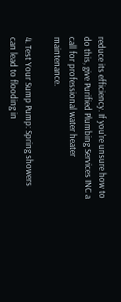reduce its efficiency. If you're unsure how to do this, give Purified Plumbing Services INC a call for professional water heater maintenance.

4. Test Your Sump Pump: Spring showers can lead to flooding in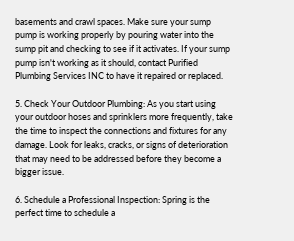basements and crawl spaces. Make sure your sump pump is working properly by pouring water into the sump pit and checking to see if it activates. If your sump pump isn't working as it should, contact Purified Plumbing Services INC to have it repaired or replaced.

5. Check Your Outdoor Plumbing: As you start using your outdoor hoses and sprinklers more frequently, take the time to inspect the connections and fixtures for any damage. Look for leaks, cracks, or signs of deterioration that may need to be addressed before they become a bigger issue.

6. Schedule a Professional Inspection: Spring is the perfect time to schedule a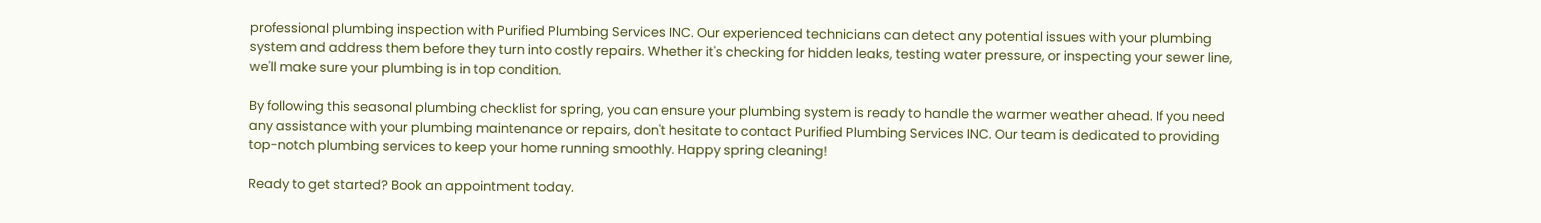professional plumbing inspection with Purified Plumbing Services INC. Our experienced technicians can detect any potential issues with your plumbing system and address them before they turn into costly repairs. Whether it's checking for hidden leaks, testing water pressure, or inspecting your sewer line, we'll make sure your plumbing is in top condition.

By following this seasonal plumbing checklist for spring, you can ensure your plumbing system is ready to handle the warmer weather ahead. If you need any assistance with your plumbing maintenance or repairs, don't hesitate to contact Purified Plumbing Services INC. Our team is dedicated to providing top-notch plumbing services to keep your home running smoothly. Happy spring cleaning!

Ready to get started? Book an appointment today.